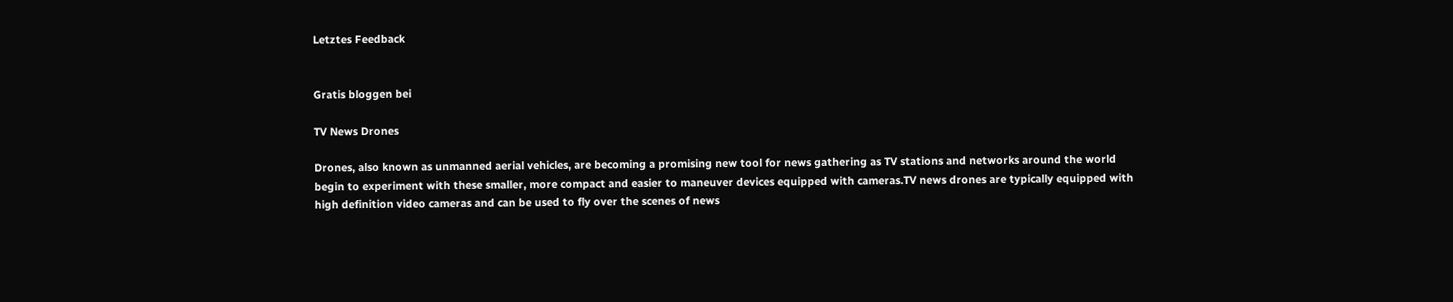Letztes Feedback


Gratis bloggen bei

TV News Drones

Drones, also known as unmanned aerial vehicles, are becoming a promising new tool for news gathering as TV stations and networks around the world begin to experiment with these smaller, more compact and easier to maneuver devices equipped with cameras.TV news drones are typically equipped with high definition video cameras and can be used to fly over the scenes of news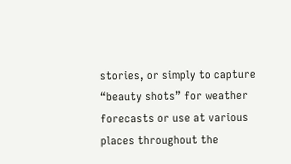stories, or simply to capture “beauty shots” for weather forecasts or use at various places throughout the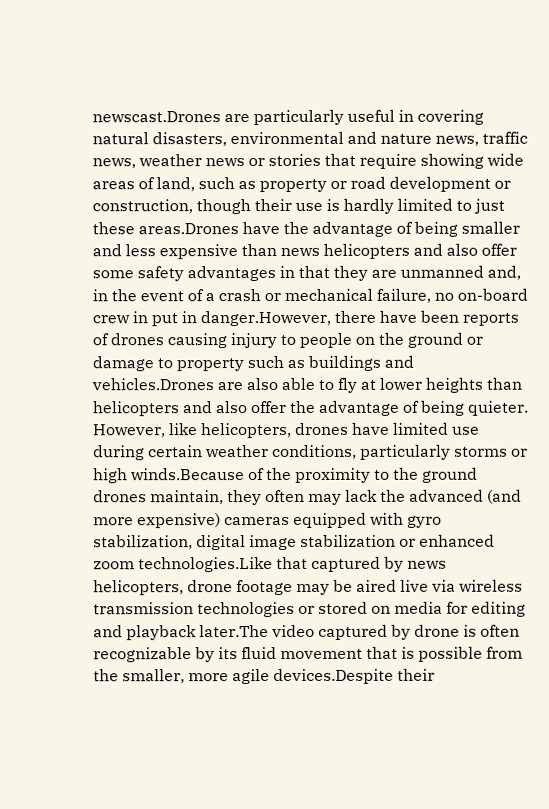newscast.Drones are particularly useful in covering natural disasters, environmental and nature news, traffic news, weather news or stories that require showing wide areas of land, such as property or road development or construction, though their use is hardly limited to just these areas.Drones have the advantage of being smaller and less expensive than news helicopters and also offer some safety advantages in that they are unmanned and, in the event of a crash or mechanical failure, no on-board crew in put in danger.However, there have been reports of drones causing injury to people on the ground or damage to property such as buildings and vehicles.Drones are also able to fly at lower heights than helicopters and also offer the advantage of being quieter. However, like helicopters, drones have limited use during certain weather conditions, particularly storms or high winds.Because of the proximity to the ground drones maintain, they often may lack the advanced (and more expensive) cameras equipped with gyro stabilization, digital image stabilization or enhanced zoom technologies.Like that captured by news helicopters, drone footage may be aired live via wireless transmission technologies or stored on media for editing and playback later.The video captured by drone is often recognizable by its fluid movement that is possible from the smaller, more agile devices.Despite their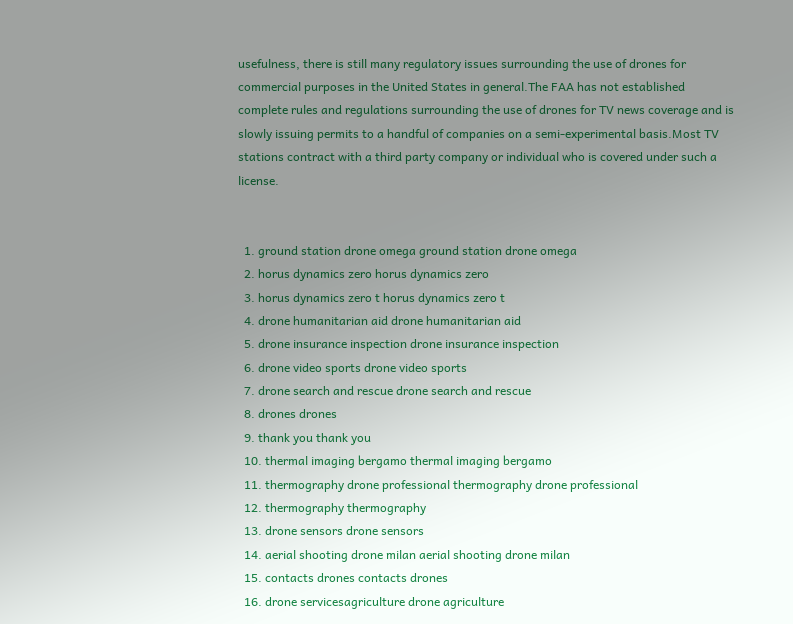usefulness, there is still many regulatory issues surrounding the use of drones for commercial purposes in the United States in general.The FAA has not established complete rules and regulations surrounding the use of drones for TV news coverage and is slowly issuing permits to a handful of companies on a semi-experimental basis.Most TV stations contract with a third party company or individual who is covered under such a license.


  1. ground station drone omega ground station drone omega
  2. horus dynamics zero horus dynamics zero
  3. horus dynamics zero t horus dynamics zero t
  4. drone humanitarian aid drone humanitarian aid
  5. drone insurance inspection drone insurance inspection
  6. drone video sports drone video sports
  7. drone search and rescue drone search and rescue
  8. drones drones
  9. thank you thank you
  10. thermal imaging bergamo thermal imaging bergamo
  11. thermography drone professional thermography drone professional
  12. thermography thermography
  13. drone sensors drone sensors
  14. aerial shooting drone milan aerial shooting drone milan
  15. contacts drones contacts drones
  16. drone servicesagriculture drone agriculture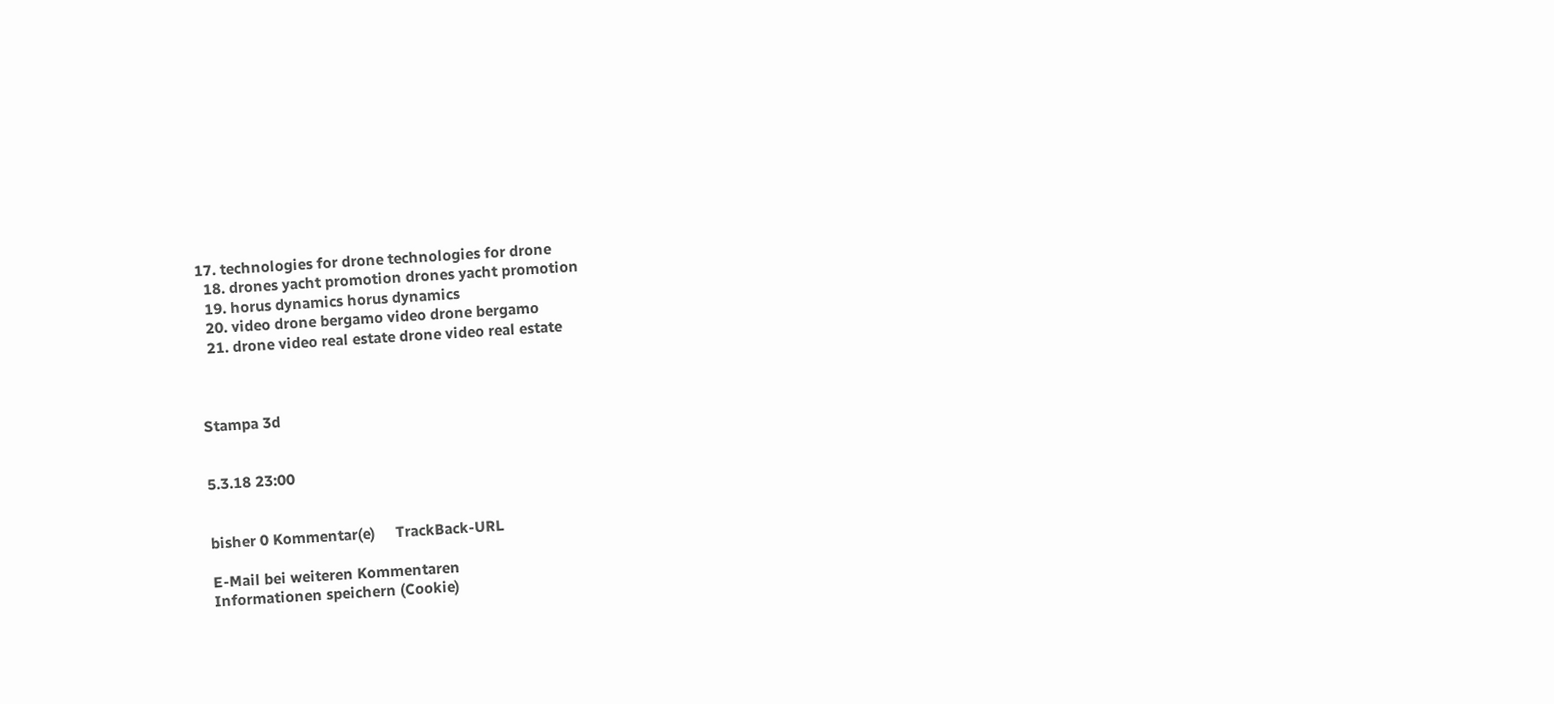17. technologies for drone technologies for drone
  18. drones yacht promotion drones yacht promotion
  19. horus dynamics horus dynamics
  20. video drone bergamo video drone bergamo
  21. drone video real estate drone video real estate



Stampa 3d


5.3.18 23:00


bisher 0 Kommentar(e)     TrackBack-URL

E-Mail bei weiteren Kommentaren
Informationen speichern (Cookie)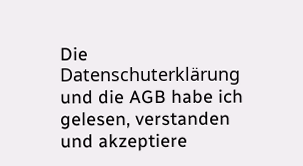Die Datenschuterklärung und die AGB habe ich gelesen, verstanden und akzeptiere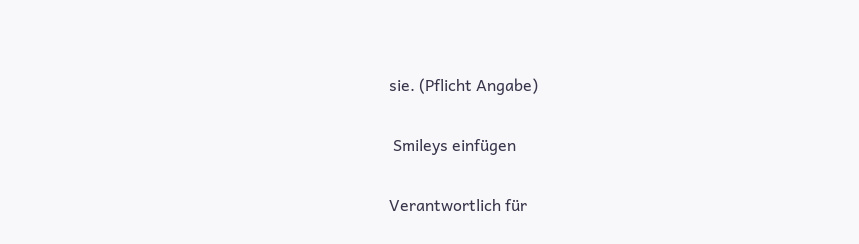sie. (Pflicht Angabe)

 Smileys einfügen

Verantwortlich für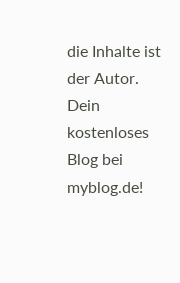die Inhalte ist der Autor. Dein kostenloses Blog bei myblog.de!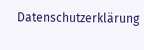Datenschutzerklärung